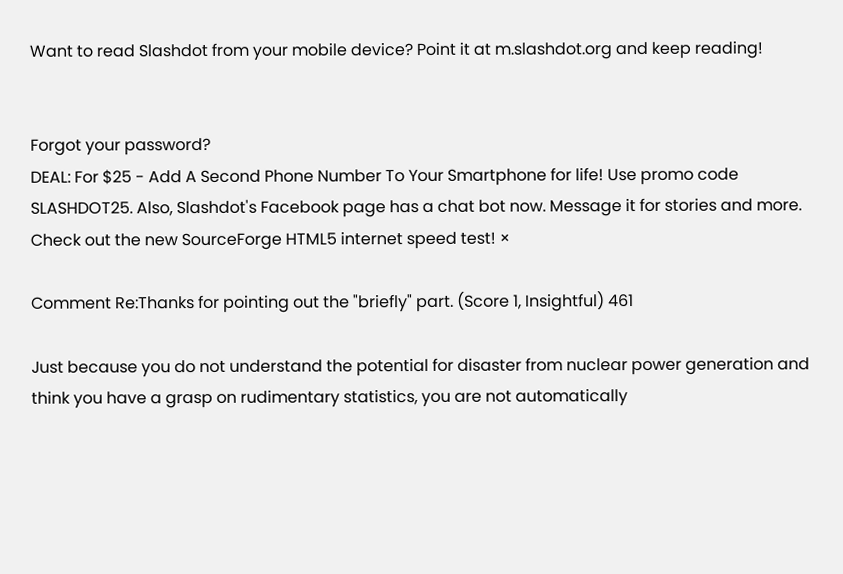Want to read Slashdot from your mobile device? Point it at m.slashdot.org and keep reading!


Forgot your password?
DEAL: For $25 - Add A Second Phone Number To Your Smartphone for life! Use promo code SLASHDOT25. Also, Slashdot's Facebook page has a chat bot now. Message it for stories and more. Check out the new SourceForge HTML5 internet speed test! ×

Comment Re:Thanks for pointing out the "briefly" part. (Score 1, Insightful) 461

Just because you do not understand the potential for disaster from nuclear power generation and think you have a grasp on rudimentary statistics, you are not automatically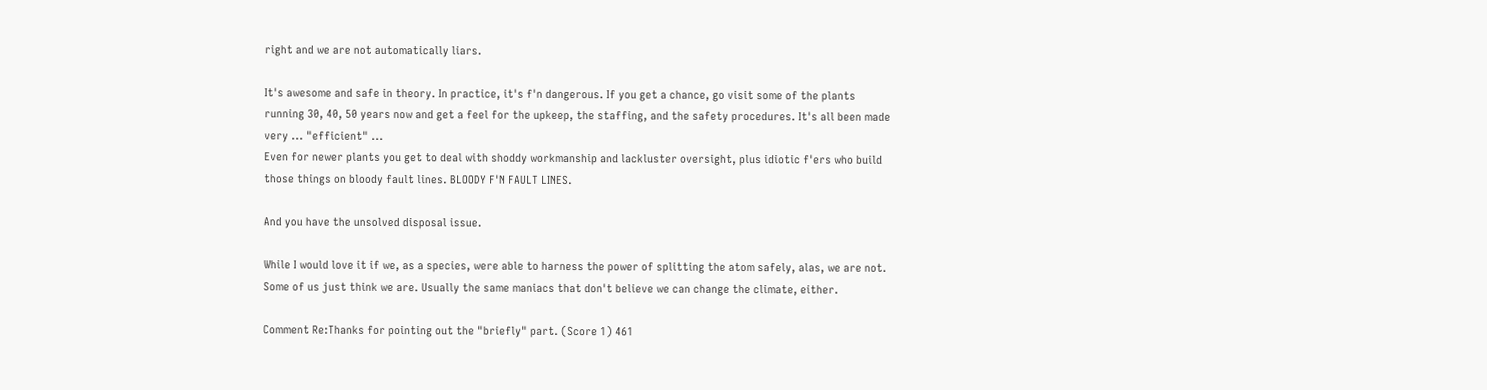right and we are not automatically liars.

It's awesome and safe in theory. In practice, it's f'n dangerous. If you get a chance, go visit some of the plants running 30, 40, 50 years now and get a feel for the upkeep, the staffing, and the safety procedures. It's all been made very ... "efficient" ...
Even for newer plants you get to deal with shoddy workmanship and lackluster oversight, plus idiotic f'ers who build those things on bloody fault lines. BLOODY F'N FAULT LINES.

And you have the unsolved disposal issue.

While I would love it if we, as a species, were able to harness the power of splitting the atom safely, alas, we are not. Some of us just think we are. Usually the same maniacs that don't believe we can change the climate, either.

Comment Re:Thanks for pointing out the "briefly" part. (Score 1) 461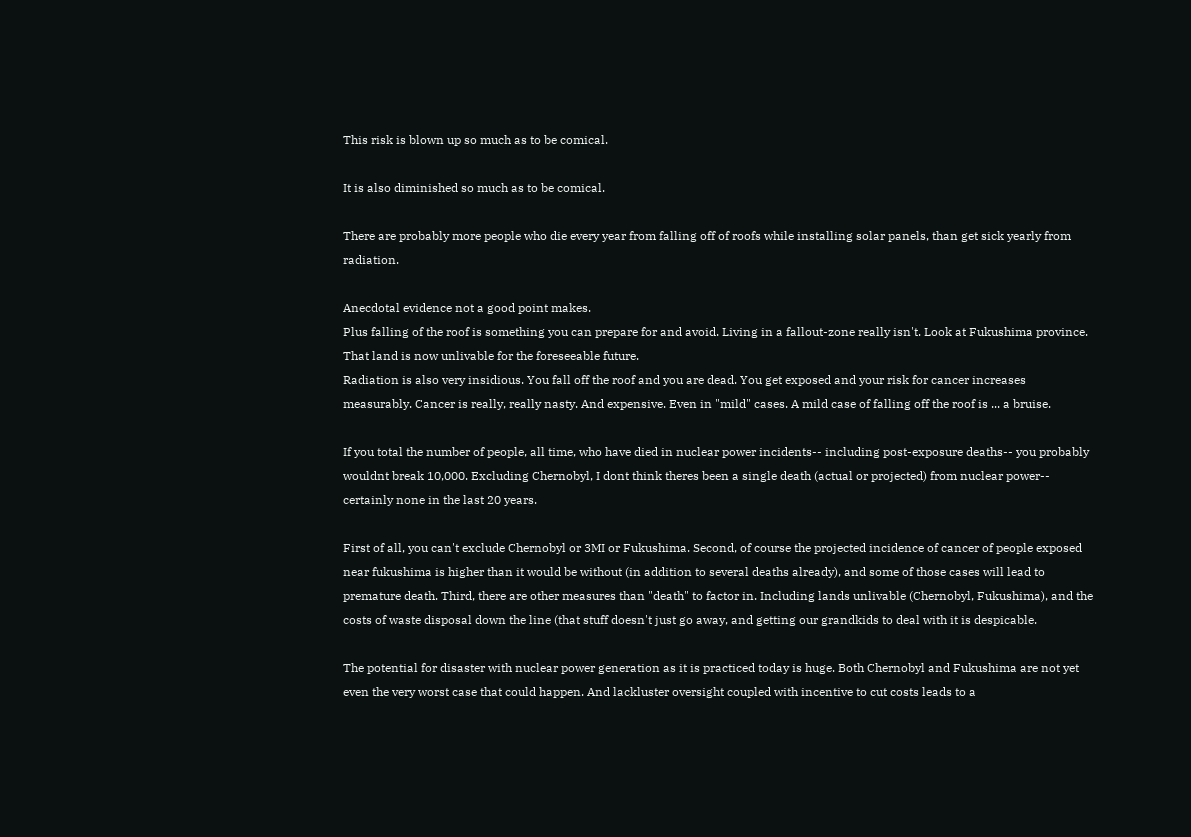This risk is blown up so much as to be comical.

It is also diminished so much as to be comical.

There are probably more people who die every year from falling off of roofs while installing solar panels, than get sick yearly from radiation.

Anecdotal evidence not a good point makes.
Plus falling of the roof is something you can prepare for and avoid. Living in a fallout-zone really isn't. Look at Fukushima province. That land is now unlivable for the foreseeable future.
Radiation is also very insidious. You fall off the roof and you are dead. You get exposed and your risk for cancer increases measurably. Cancer is really, really nasty. And expensive. Even in "mild" cases. A mild case of falling off the roof is ... a bruise.

If you total the number of people, all time, who have died in nuclear power incidents-- including post-exposure deaths-- you probably wouldnt break 10,000. Excluding Chernobyl, I dont think theres been a single death (actual or projected) from nuclear power-- certainly none in the last 20 years.

First of all, you can't exclude Chernobyl or 3MI or Fukushima. Second, of course the projected incidence of cancer of people exposed near fukushima is higher than it would be without (in addition to several deaths already), and some of those cases will lead to premature death. Third, there are other measures than "death" to factor in. Including lands unlivable (Chernobyl, Fukushima), and the costs of waste disposal down the line (that stuff doesn't just go away, and getting our grandkids to deal with it is despicable.

The potential for disaster with nuclear power generation as it is practiced today is huge. Both Chernobyl and Fukushima are not yet even the very worst case that could happen. And lackluster oversight coupled with incentive to cut costs leads to a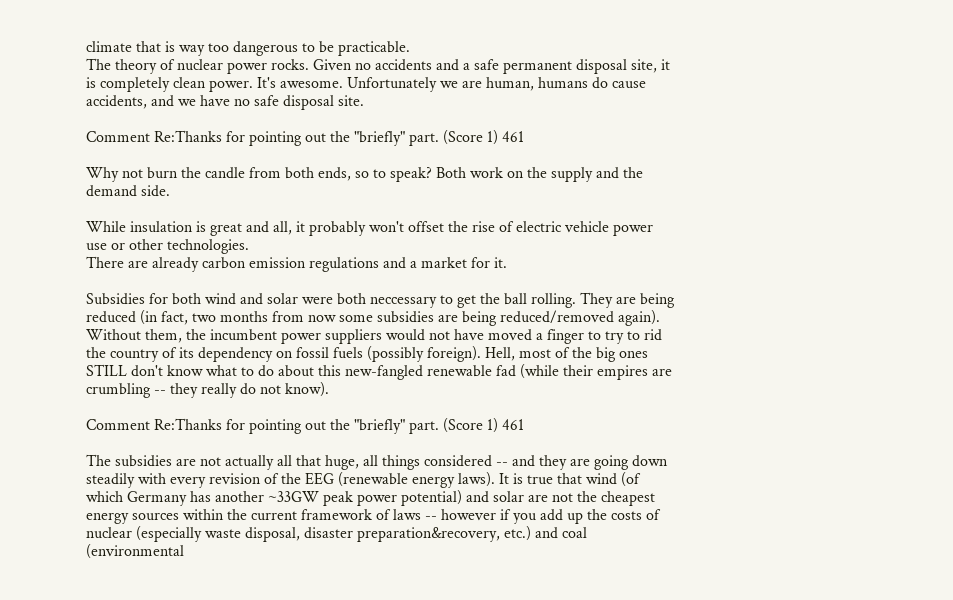climate that is way too dangerous to be practicable.
The theory of nuclear power rocks. Given no accidents and a safe permanent disposal site, it is completely clean power. It's awesome. Unfortunately we are human, humans do cause accidents, and we have no safe disposal site.

Comment Re:Thanks for pointing out the "briefly" part. (Score 1) 461

Why not burn the candle from both ends, so to speak? Both work on the supply and the demand side.

While insulation is great and all, it probably won't offset the rise of electric vehicle power use or other technologies.
There are already carbon emission regulations and a market for it.

Subsidies for both wind and solar were both neccessary to get the ball rolling. They are being reduced (in fact, two months from now some subsidies are being reduced/removed again). Without them, the incumbent power suppliers would not have moved a finger to try to rid the country of its dependency on fossil fuels (possibly foreign). Hell, most of the big ones STILL don't know what to do about this new-fangled renewable fad (while their empires are crumbling -- they really do not know).

Comment Re:Thanks for pointing out the "briefly" part. (Score 1) 461

The subsidies are not actually all that huge, all things considered -- and they are going down steadily with every revision of the EEG (renewable energy laws). It is true that wind (of which Germany has another ~33GW peak power potential) and solar are not the cheapest energy sources within the current framework of laws -- however if you add up the costs of nuclear (especially waste disposal, disaster preparation&recovery, etc.) and coal (environmental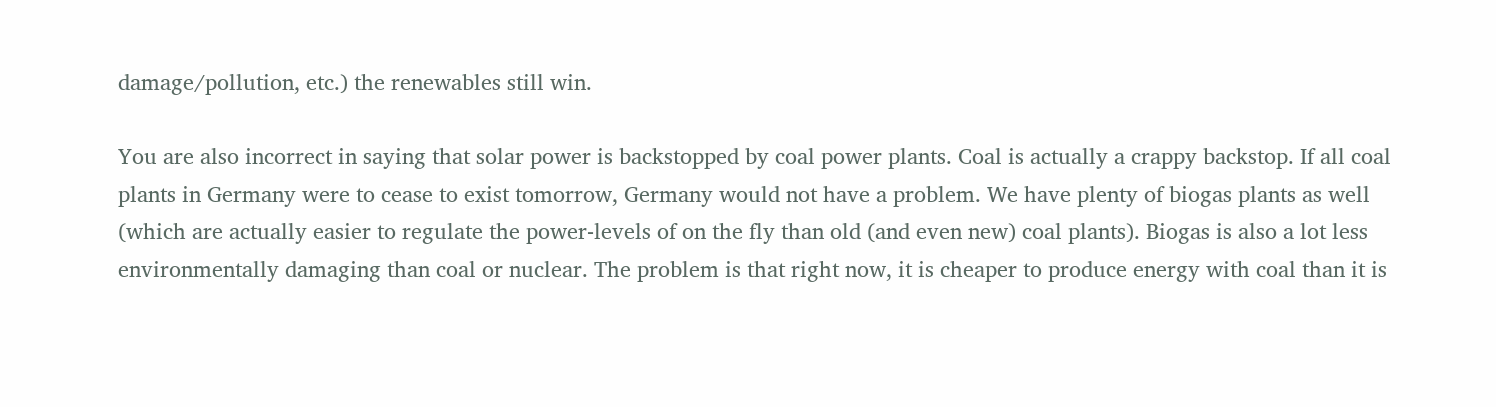damage/pollution, etc.) the renewables still win.

You are also incorrect in saying that solar power is backstopped by coal power plants. Coal is actually a crappy backstop. If all coal plants in Germany were to cease to exist tomorrow, Germany would not have a problem. We have plenty of biogas plants as well (which are actually easier to regulate the power-levels of on the fly than old (and even new) coal plants). Biogas is also a lot less environmentally damaging than coal or nuclear. The problem is that right now, it is cheaper to produce energy with coal than it is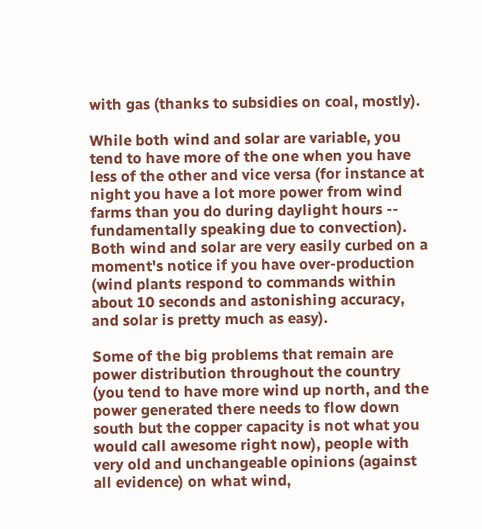with gas (thanks to subsidies on coal, mostly).

While both wind and solar are variable, you tend to have more of the one when you have less of the other and vice versa (for instance at night you have a lot more power from wind farms than you do during daylight hours -- fundamentally speaking due to convection). Both wind and solar are very easily curbed on a moment's notice if you have over-production (wind plants respond to commands within about 10 seconds and astonishing accuracy, and solar is pretty much as easy).

Some of the big problems that remain are power distribution throughout the country (you tend to have more wind up north, and the power generated there needs to flow down south but the copper capacity is not what you would call awesome right now), people with very old and unchangeable opinions (against all evidence) on what wind,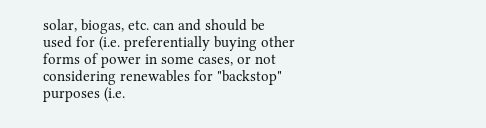solar, biogas, etc. can and should be used for (i.e. preferentially buying other forms of power in some cases, or not considering renewables for "backstop" purposes (i.e.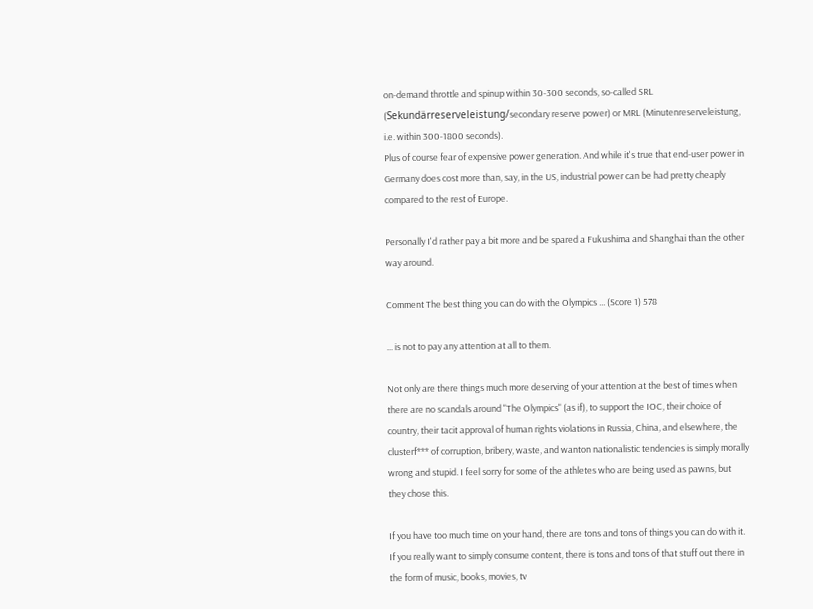on-demand throttle and spinup within 30-300 seconds, so-called SRL (Sekundärreserveleistung/secondary reserve power) or MRL (Minutenreserveleistung, i.e. within 300-1800 seconds).
Plus of course fear of expensive power generation. And while it's true that end-user power in Germany does cost more than, say, in the US, industrial power can be had pretty cheaply compared to the rest of Europe.

Personally I'd rather pay a bit more and be spared a Fukushima and Shanghai than the other way around.

Comment The best thing you can do with the Olympics ... (Score 1) 578

... is not to pay any attention at all to them.

Not only are there things much more deserving of your attention at the best of times when there are no scandals around "The Olympics" (as if), to support the IOC, their choice of country, their tacit approval of human rights violations in Russia, China, and elsewhere, the clusterf*** of corruption, bribery, waste, and wanton nationalistic tendencies is simply morally wrong and stupid. I feel sorry for some of the athletes who are being used as pawns, but they chose this.

If you have too much time on your hand, there are tons and tons of things you can do with it. If you really want to simply consume content, there is tons and tons of that stuff out there in the form of music, books, movies, tv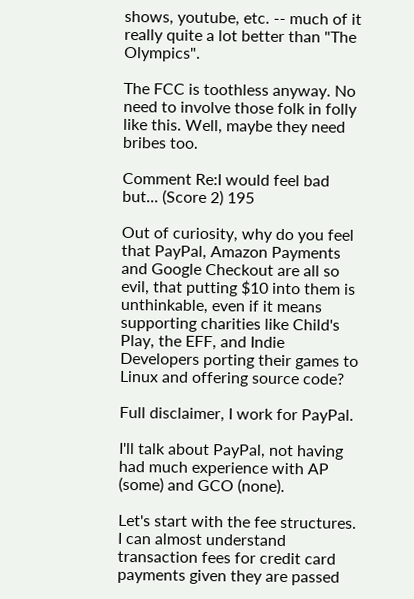shows, youtube, etc. -- much of it really quite a lot better than "The Olympics".

The FCC is toothless anyway. No need to involve those folk in folly like this. Well, maybe they need bribes too.

Comment Re:I would feel bad but... (Score 2) 195

Out of curiosity, why do you feel that PayPal, Amazon Payments and Google Checkout are all so evil, that putting $10 into them is unthinkable, even if it means supporting charities like Child's Play, the EFF, and Indie Developers porting their games to Linux and offering source code?

Full disclaimer, I work for PayPal.

I'll talk about PayPal, not having had much experience with AP (some) and GCO (none).

Let's start with the fee structures. I can almost understand transaction fees for credit card payments given they are passed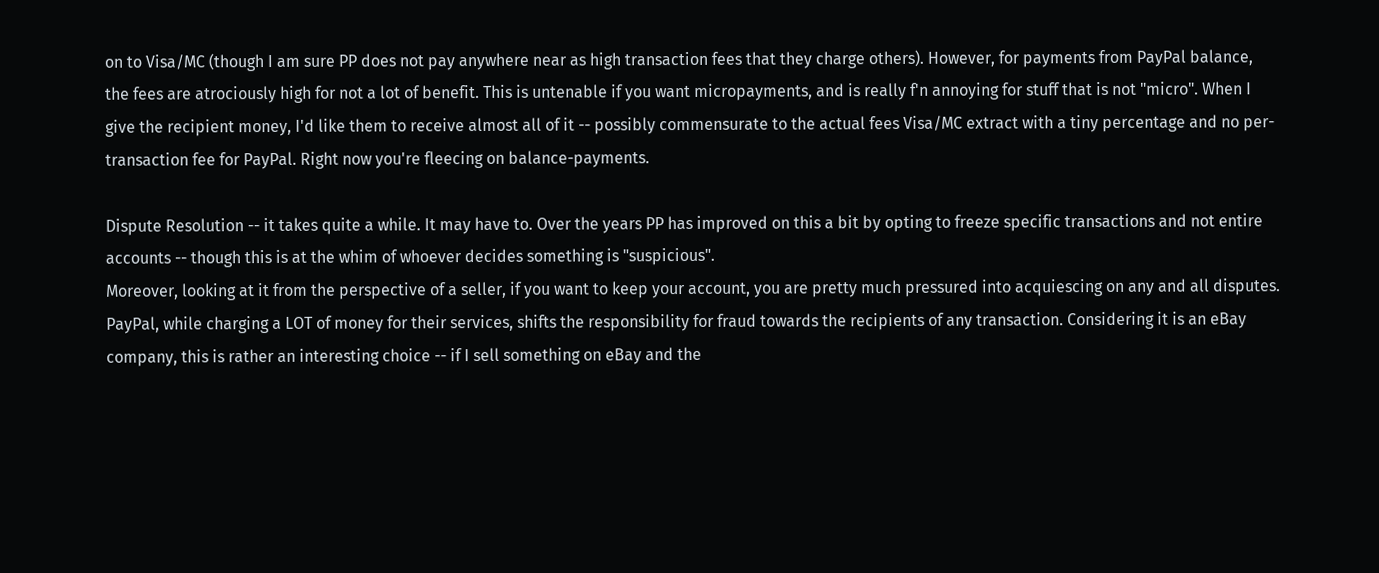on to Visa/MC (though I am sure PP does not pay anywhere near as high transaction fees that they charge others). However, for payments from PayPal balance, the fees are atrociously high for not a lot of benefit. This is untenable if you want micropayments, and is really f'n annoying for stuff that is not "micro". When I give the recipient money, I'd like them to receive almost all of it -- possibly commensurate to the actual fees Visa/MC extract with a tiny percentage and no per-transaction fee for PayPal. Right now you're fleecing on balance-payments.

Dispute Resolution -- it takes quite a while. It may have to. Over the years PP has improved on this a bit by opting to freeze specific transactions and not entire accounts -- though this is at the whim of whoever decides something is "suspicious".
Moreover, looking at it from the perspective of a seller, if you want to keep your account, you are pretty much pressured into acquiescing on any and all disputes. PayPal, while charging a LOT of money for their services, shifts the responsibility for fraud towards the recipients of any transaction. Considering it is an eBay company, this is rather an interesting choice -- if I sell something on eBay and the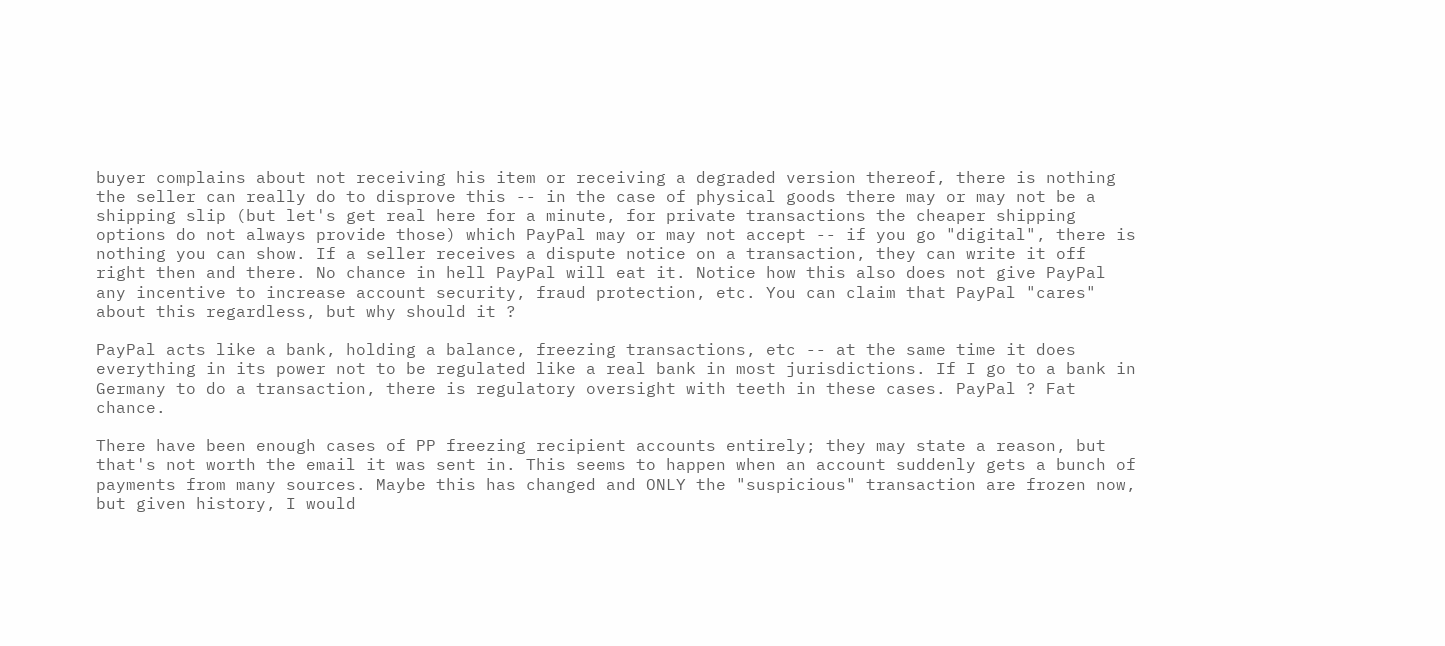buyer complains about not receiving his item or receiving a degraded version thereof, there is nothing the seller can really do to disprove this -- in the case of physical goods there may or may not be a shipping slip (but let's get real here for a minute, for private transactions the cheaper shipping options do not always provide those) which PayPal may or may not accept -- if you go "digital", there is nothing you can show. If a seller receives a dispute notice on a transaction, they can write it off right then and there. No chance in hell PayPal will eat it. Notice how this also does not give PayPal any incentive to increase account security, fraud protection, etc. You can claim that PayPal "cares" about this regardless, but why should it ?

PayPal acts like a bank, holding a balance, freezing transactions, etc -- at the same time it does everything in its power not to be regulated like a real bank in most jurisdictions. If I go to a bank in Germany to do a transaction, there is regulatory oversight with teeth in these cases. PayPal ? Fat chance.

There have been enough cases of PP freezing recipient accounts entirely; they may state a reason, but that's not worth the email it was sent in. This seems to happen when an account suddenly gets a bunch of payments from many sources. Maybe this has changed and ONLY the "suspicious" transaction are frozen now, but given history, I would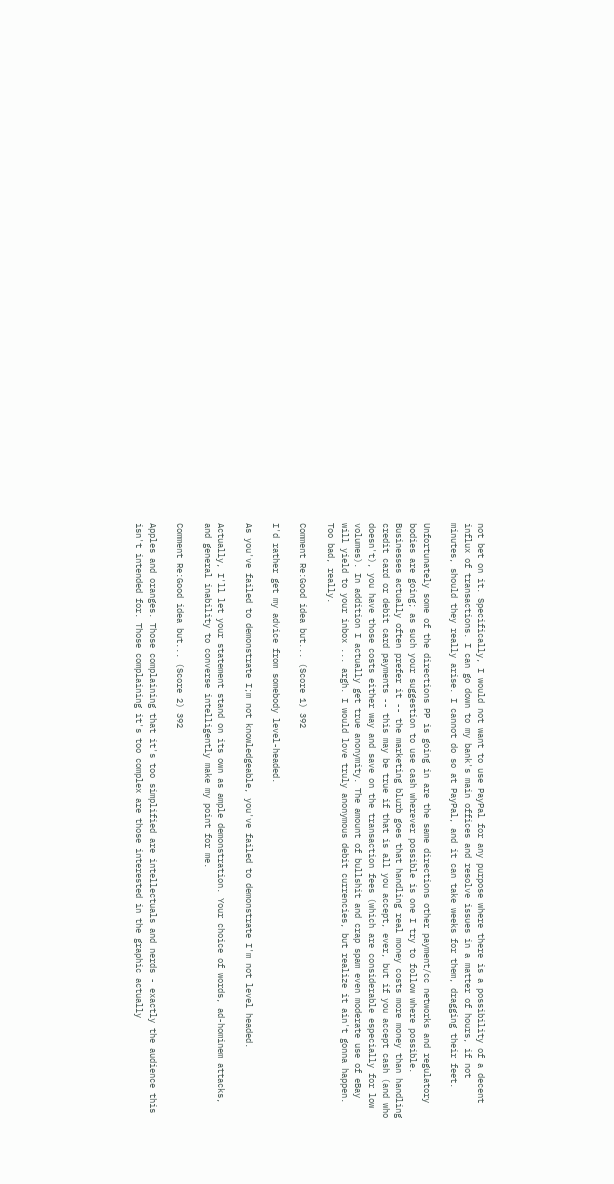not bet on it. Specifically, I would not want to use PayPal for any purpose where there is a possibility of a decent influx of transactions. I can go down to my bank's main offices and resolve issues in a matter of hours, if not minutes, should they really arise. I cannot do so at PayPal, and it can take weeks for them, dragging their feet.

Unfortunately some of the directions PP is going in are the same directions other payment/cc networks and regulatory bodies are going; as such your suggestion to use cash wherever possible is one I try to follow where possible. Businesses actually often prefer it -- the marketing blurb goes that handling real money costs more money than handling credit card or debit card payments -- this may be true if that is all you accept, ever, but if you accept cash (and who doesn't), you have those costs either way and save on the transaction fees (which are considerable especially for low volumes). In addition I actually get true anonymity. The amount of bullshit and crap spam even moderate use of eBay will yield to your inbox ... argh. I would love truly anonymous debit currencies, but realize it ain't gonna happen. Too bad, really.

Comment Re:Good idea but... (Score 1) 392

I'd rather get my advice from somebody level-headed.

As you've failed to demonstrate I;m not knowledgeable, you've failed to demonstrate I'm not level headed.

Actually, I'll let your statement stand on its own as ample demonstration. Your choice of words, ad-hominem attacks, and general inability to converse intelligently make my point for me.

Comment Re:Good idea but... (Score 2) 392

Apples and oranges. Those complaining that it's too simplified are intellectuals and nerds - exactly the audience this isn't intended for. Those complaining it's too complex are those interested in the graphic actually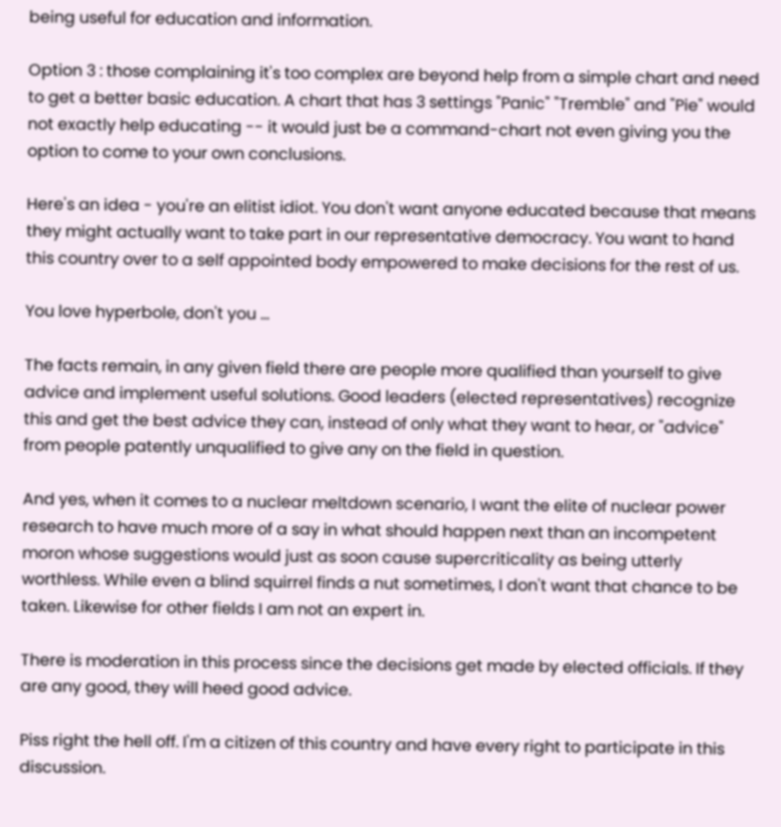being useful for education and information.

Option 3 : those complaining it's too complex are beyond help from a simple chart and need to get a better basic education. A chart that has 3 settings "Panic" "Tremble" and "Pie" would not exactly help educating -- it would just be a command-chart not even giving you the option to come to your own conclusions.

Here's an idea - you're an elitist idiot. You don't want anyone educated because that means they might actually want to take part in our representative democracy. You want to hand this country over to a self appointed body empowered to make decisions for the rest of us.

You love hyperbole, don't you ...

The facts remain, in any given field there are people more qualified than yourself to give advice and implement useful solutions. Good leaders (elected representatives) recognize this and get the best advice they can, instead of only what they want to hear, or "advice" from people patently unqualified to give any on the field in question.

And yes, when it comes to a nuclear meltdown scenario, I want the elite of nuclear power research to have much more of a say in what should happen next than an incompetent moron whose suggestions would just as soon cause supercriticality as being utterly worthless. While even a blind squirrel finds a nut sometimes, I don't want that chance to be taken. Likewise for other fields I am not an expert in.

There is moderation in this process since the decisions get made by elected officials. If they are any good, they will heed good advice.

Piss right the hell off. I'm a citizen of this country and have every right to participate in this discussion.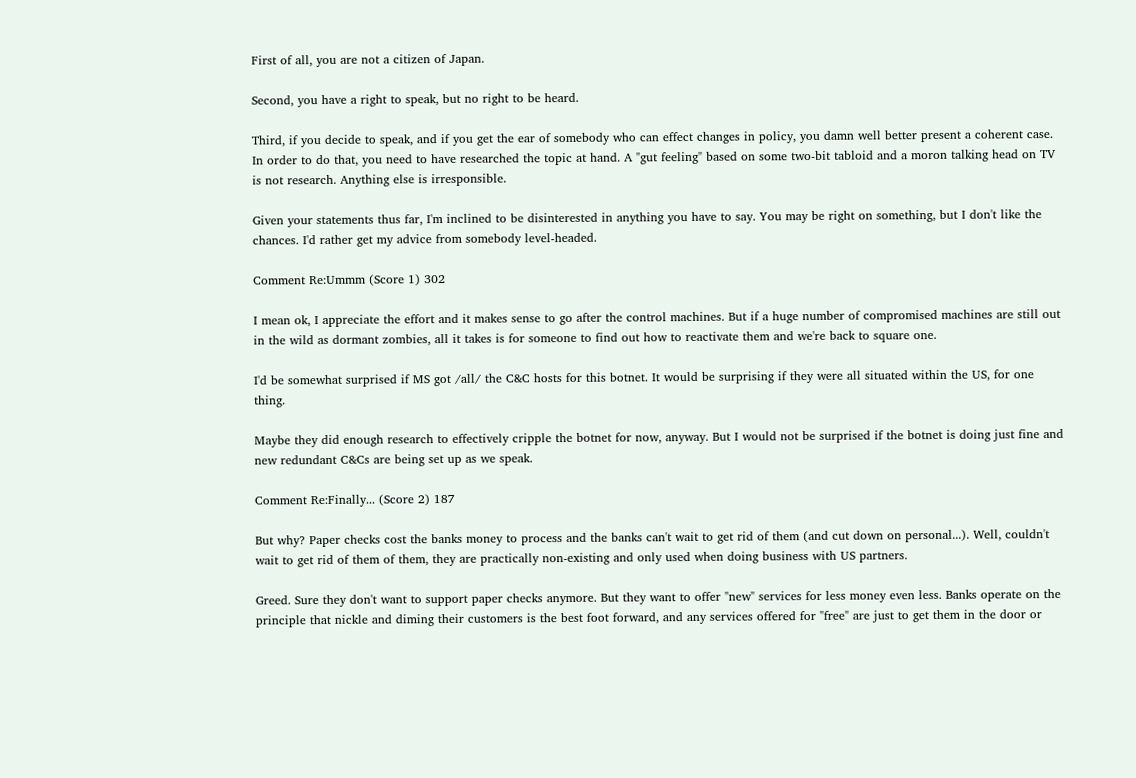First of all, you are not a citizen of Japan.

Second, you have a right to speak, but no right to be heard.

Third, if you decide to speak, and if you get the ear of somebody who can effect changes in policy, you damn well better present a coherent case. In order to do that, you need to have researched the topic at hand. A "gut feeling" based on some two-bit tabloid and a moron talking head on TV is not research. Anything else is irresponsible.

Given your statements thus far, I'm inclined to be disinterested in anything you have to say. You may be right on something, but I don't like the chances. I'd rather get my advice from somebody level-headed.

Comment Re:Ummm (Score 1) 302

I mean ok, I appreciate the effort and it makes sense to go after the control machines. But if a huge number of compromised machines are still out in the wild as dormant zombies, all it takes is for someone to find out how to reactivate them and we're back to square one.

I'd be somewhat surprised if MS got /all/ the C&C hosts for this botnet. It would be surprising if they were all situated within the US, for one thing.

Maybe they did enough research to effectively cripple the botnet for now, anyway. But I would not be surprised if the botnet is doing just fine and new redundant C&Cs are being set up as we speak.

Comment Re:Finally... (Score 2) 187

But why? Paper checks cost the banks money to process and the banks can't wait to get rid of them (and cut down on personal...). Well, couldn't wait to get rid of them of them, they are practically non-existing and only used when doing business with US partners.

Greed. Sure they don't want to support paper checks anymore. But they want to offer "new" services for less money even less. Banks operate on the principle that nickle and diming their customers is the best foot forward, and any services offered for "free" are just to get them in the door or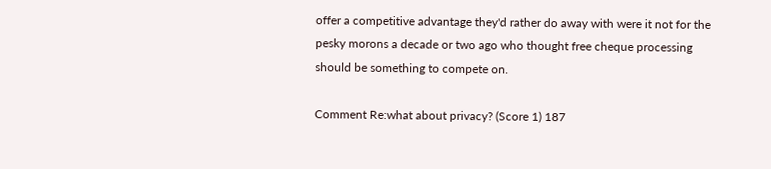offer a competitive advantage they'd rather do away with were it not for the pesky morons a decade or two ago who thought free cheque processing should be something to compete on.

Comment Re:what about privacy? (Score 1) 187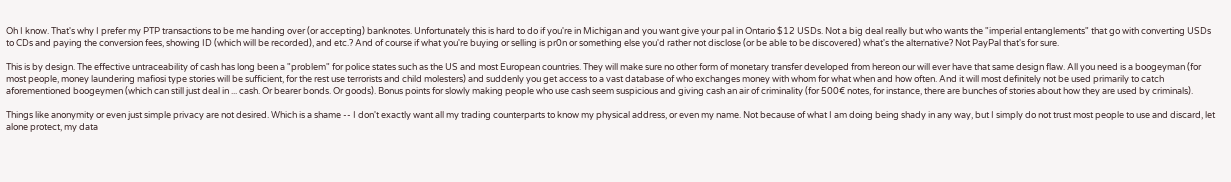Oh I know. That's why I prefer my PTP transactions to be me handing over (or accepting) banknotes. Unfortunately this is hard to do if you're in Michigan and you want give your pal in Ontario $12 USDs. Not a big deal really but who wants the "imperial entanglements" that go with converting USDs to CDs and paying the conversion fees, showing ID (which will be recorded), and etc.? And of course if what you're buying or selling is pr0n or something else you'd rather not disclose (or be able to be discovered) what's the alternative? Not PayPal that's for sure.

This is by design. The effective untraceability of cash has long been a "problem" for police states such as the US and most European countries. They will make sure no other form of monetary transfer developed from hereon our will ever have that same design flaw. All you need is a boogeyman (for most people, money laundering mafiosi type stories will be sufficient, for the rest use terrorists and child molesters) and suddenly you get access to a vast database of who exchanges money with whom for what when and how often. And it will most definitely not be used primarily to catch aforementioned boogeymen (which can still just deal in ... cash. Or bearer bonds. Or goods). Bonus points for slowly making people who use cash seem suspicious and giving cash an air of criminality (for 500€ notes, for instance, there are bunches of stories about how they are used by criminals).

Things like anonymity or even just simple privacy are not desired. Which is a shame -- I don't exactly want all my trading counterparts to know my physical address, or even my name. Not because of what I am doing being shady in any way, but I simply do not trust most people to use and discard, let alone protect, my data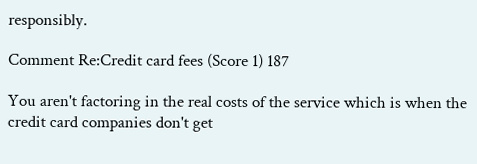responsibly.

Comment Re:Credit card fees (Score 1) 187

You aren't factoring in the real costs of the service which is when the credit card companies don't get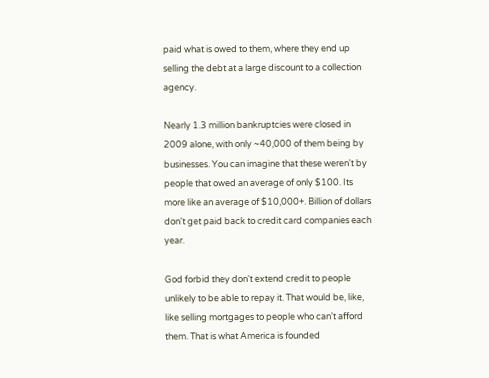paid what is owed to them, where they end up selling the debt at a large discount to a collection agency.

Nearly 1.3 million bankruptcies were closed in 2009 alone, with only ~40,000 of them being by businesses. You can imagine that these weren't by people that owed an average of only $100. Its more like an average of $10,000+. Billion of dollars don't get paid back to credit card companies each year.

God forbid they don't extend credit to people unlikely to be able to repay it. That would be, like, like selling mortgages to people who can't afford them. That is what America is founded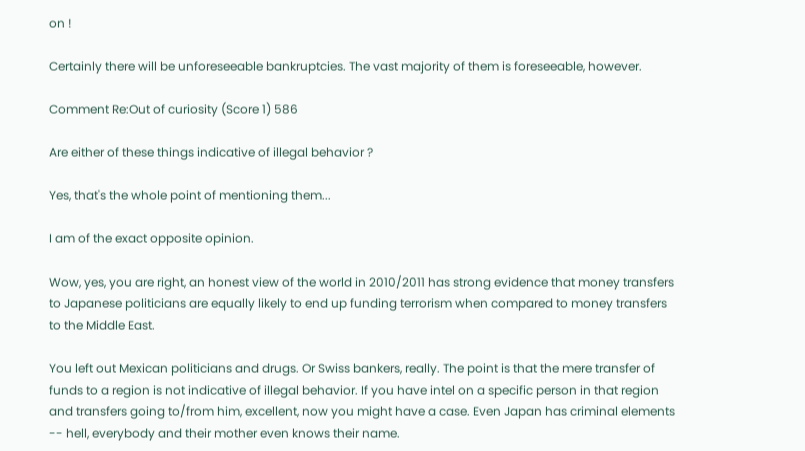on !

Certainly there will be unforeseeable bankruptcies. The vast majority of them is foreseeable, however.

Comment Re:Out of curiosity (Score 1) 586

Are either of these things indicative of illegal behavior ?

Yes, that's the whole point of mentioning them...

I am of the exact opposite opinion.

Wow, yes, you are right, an honest view of the world in 2010/2011 has strong evidence that money transfers to Japanese politicians are equally likely to end up funding terrorism when compared to money transfers to the Middle East.

You left out Mexican politicians and drugs. Or Swiss bankers, really. The point is that the mere transfer of funds to a region is not indicative of illegal behavior. If you have intel on a specific person in that region and transfers going to/from him, excellent, now you might have a case. Even Japan has criminal elements -- hell, everybody and their mother even knows their name.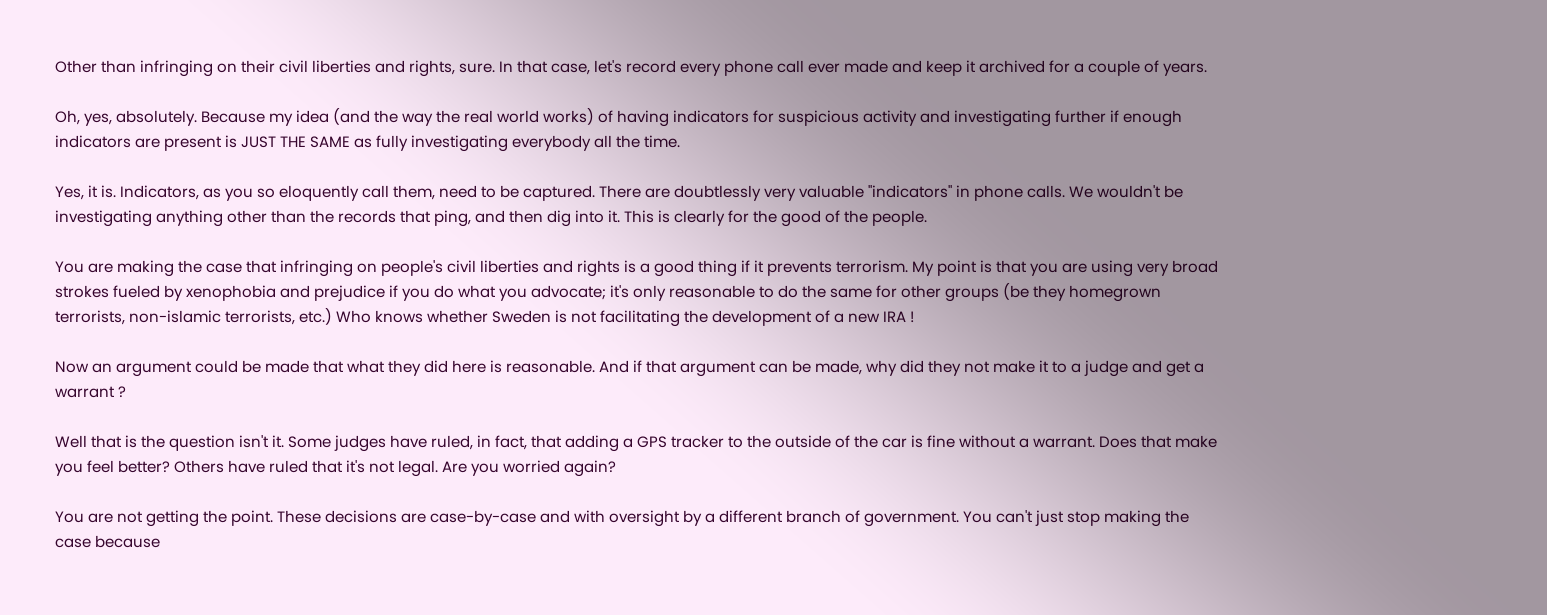Other than infringing on their civil liberties and rights, sure. In that case, let's record every phone call ever made and keep it archived for a couple of years.

Oh, yes, absolutely. Because my idea (and the way the real world works) of having indicators for suspicious activity and investigating further if enough indicators are present is JUST THE SAME as fully investigating everybody all the time.

Yes, it is. Indicators, as you so eloquently call them, need to be captured. There are doubtlessly very valuable "indicators" in phone calls. We wouldn't be investigating anything other than the records that ping, and then dig into it. This is clearly for the good of the people.

You are making the case that infringing on people's civil liberties and rights is a good thing if it prevents terrorism. My point is that you are using very broad strokes fueled by xenophobia and prejudice if you do what you advocate; it's only reasonable to do the same for other groups (be they homegrown terrorists, non-islamic terrorists, etc.) Who knows whether Sweden is not facilitating the development of a new IRA !

Now an argument could be made that what they did here is reasonable. And if that argument can be made, why did they not make it to a judge and get a warrant ?

Well that is the question isn't it. Some judges have ruled, in fact, that adding a GPS tracker to the outside of the car is fine without a warrant. Does that make you feel better? Others have ruled that it's not legal. Are you worried again?

You are not getting the point. These decisions are case-by-case and with oversight by a different branch of government. You can't just stop making the case because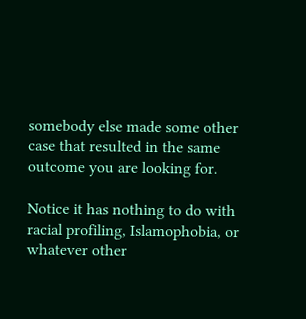somebody else made some other case that resulted in the same outcome you are looking for.

Notice it has nothing to do with racial profiling, Islamophobia, or whatever other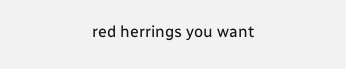red herrings you want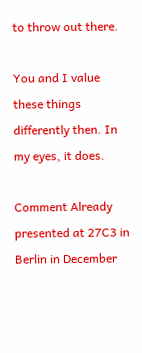to throw out there.

You and I value these things differently then. In my eyes, it does.

Comment Already presented at 27C3 in Berlin in December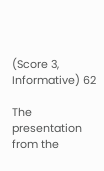(Score 3, Informative) 62

The presentation from the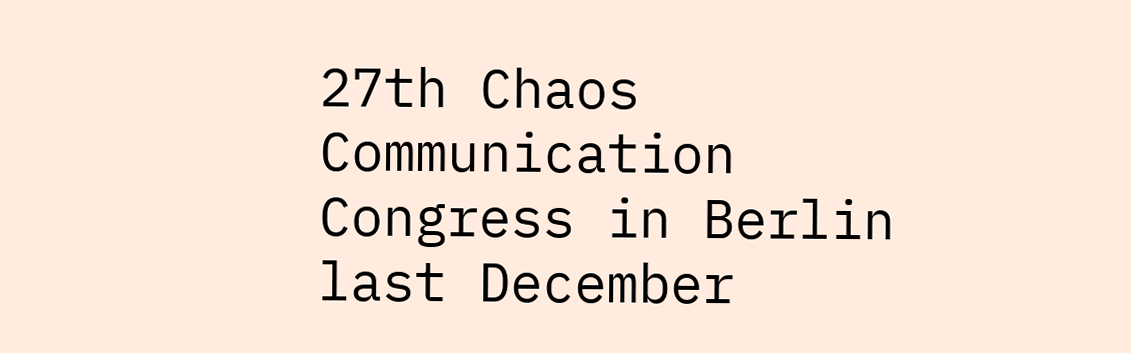27th Chaos Communication Congress in Berlin last December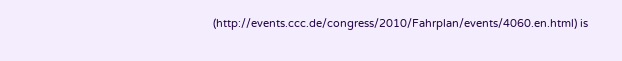(http://events.ccc.de/congress/2010/Fahrplan/events/4060.en.html) is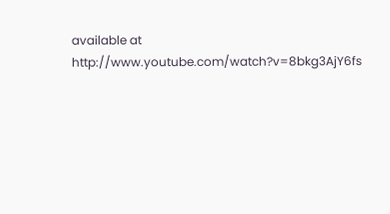available at http://www.youtube.com/watch?v=8bkg3AjY6fs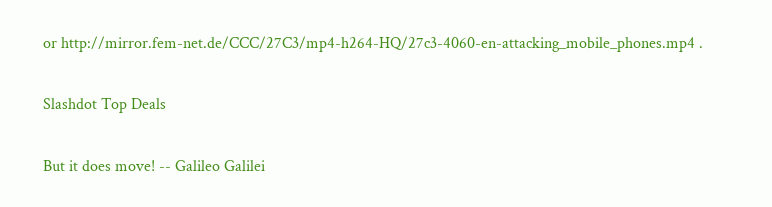or http://mirror.fem-net.de/CCC/27C3/mp4-h264-HQ/27c3-4060-en-attacking_mobile_phones.mp4 .

Slashdot Top Deals

But it does move! -- Galileo Galilei